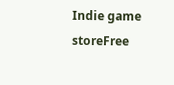Indie game storeFree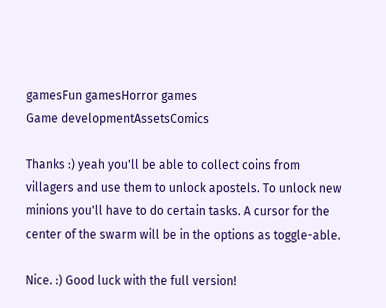gamesFun gamesHorror games
Game developmentAssetsComics

Thanks :) yeah you'll be able to collect coins from villagers and use them to unlock apostels. To unlock new minions you'll have to do certain tasks. A cursor for the center of the swarm will be in the options as toggle-able.

Nice. :) Good luck with the full version!